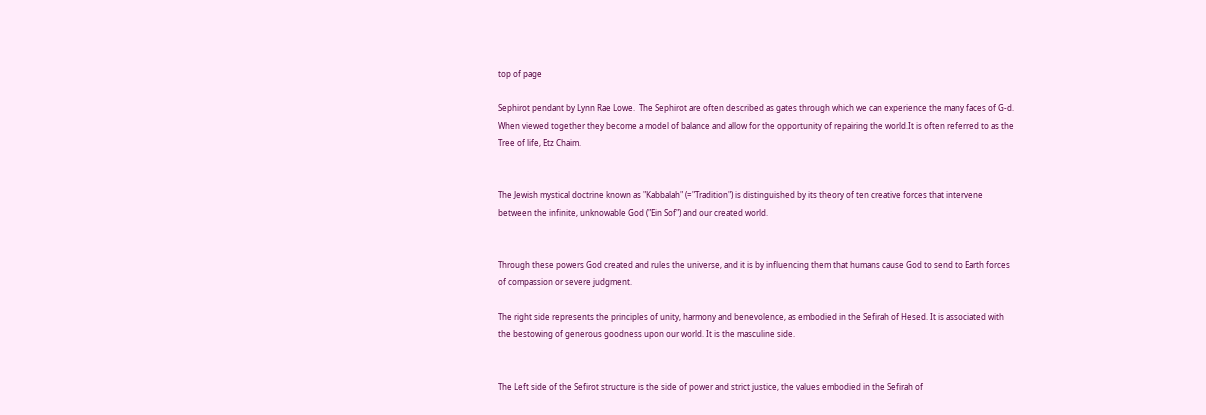top of page

Sephirot pendant by Lynn Rae Lowe.  The Sephirot are often described as gates through which we can experience the many faces of G-d.  When viewed together they become a model of balance and allow for the opportunity of repairing the world.It is often referred to as the Tree of life, Etz Chaim.


The Jewish mystical doctrine known as "Kabbalah" (="Tradition") is distinguished by its theory of ten creative forces that intervene between the infinite, unknowable God ("Ein Sof") and our created world.


Through these powers God created and rules the universe, and it is by influencing them that humans cause God to send to Earth forces of compassion or severe judgment.

The right side represents the principles of unity, harmony and benevolence, as embodied in the Sefirah of Hesed. It is associated with the bestowing of generous goodness upon our world. It is the masculine side.


The Left side of the Sefirot structure is the side of power and strict justice, the values embodied in the Sefirah of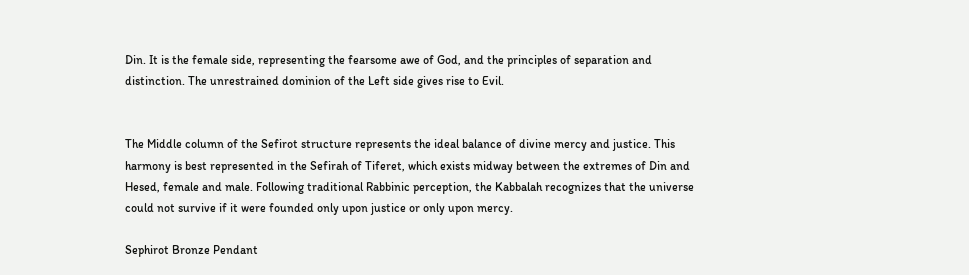Din. It is the female side, representing the fearsome awe of God, and the principles of separation and distinction. The unrestrained dominion of the Left side gives rise to Evil.


The Middle column of the Sefirot structure represents the ideal balance of divine mercy and justice. This harmony is best represented in the Sefirah of Tiferet, which exists midway between the extremes of Din and Hesed, female and male. Following traditional Rabbinic perception, the Kabbalah recognizes that the universe could not survive if it were founded only upon justice or only upon mercy.

Sephirot Bronze Pendant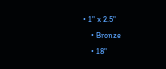• 1" x 2.5"
    • Bronze
    • 18"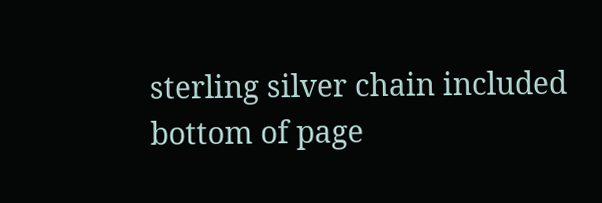sterling silver chain included
bottom of page